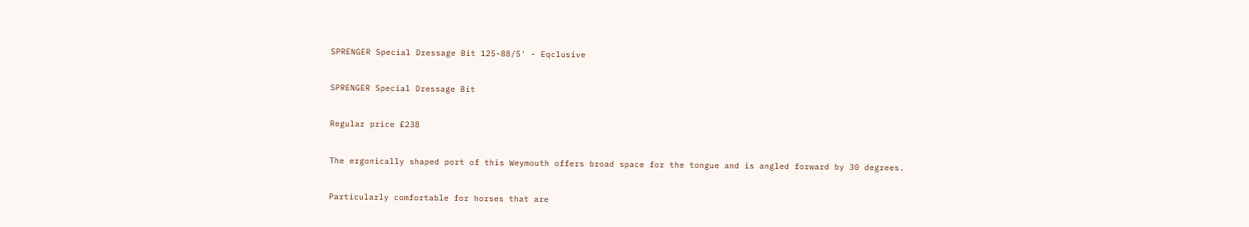SPRENGER Special Dressage Bit 125-88/5' - Eqclusive

SPRENGER Special Dressage Bit

Regular price £238

The ergonically shaped port of this Weymouth offers broad space for the tongue and is angled forward by 30 degrees.

Particularly comfortable for horses that are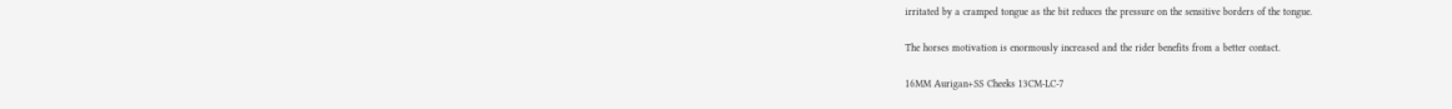irritated by a cramped tongue as the bit reduces the pressure on the sensitive borders of the tongue.

The horses motivation is enormously increased and the rider benefits from a better contact.

16MM Aurigan+SS Cheeks 13CM-LC-7